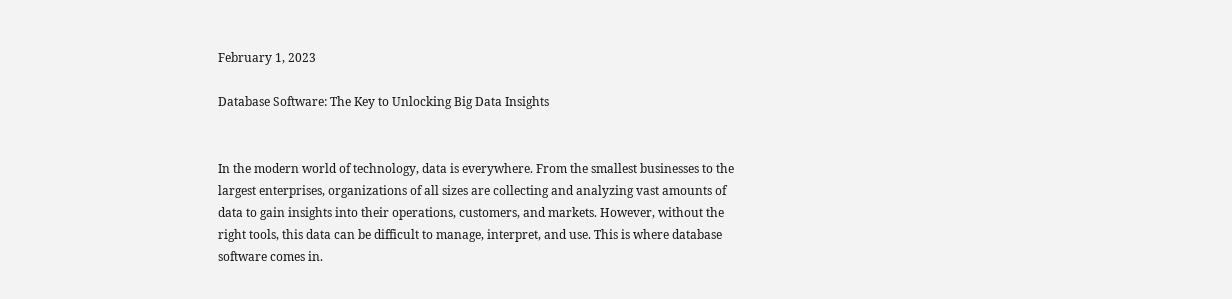February 1, 2023

Database Software: The Key to Unlocking Big Data Insights


In the modern world of technology, data is everywhere. From the smallest businesses to the largest enterprises, organizations of all sizes are collecting and analyzing vast amounts of data to gain insights into their operations, customers, and markets. However, without the right tools, this data can be difficult to manage, interpret, and use. This is where database software comes in.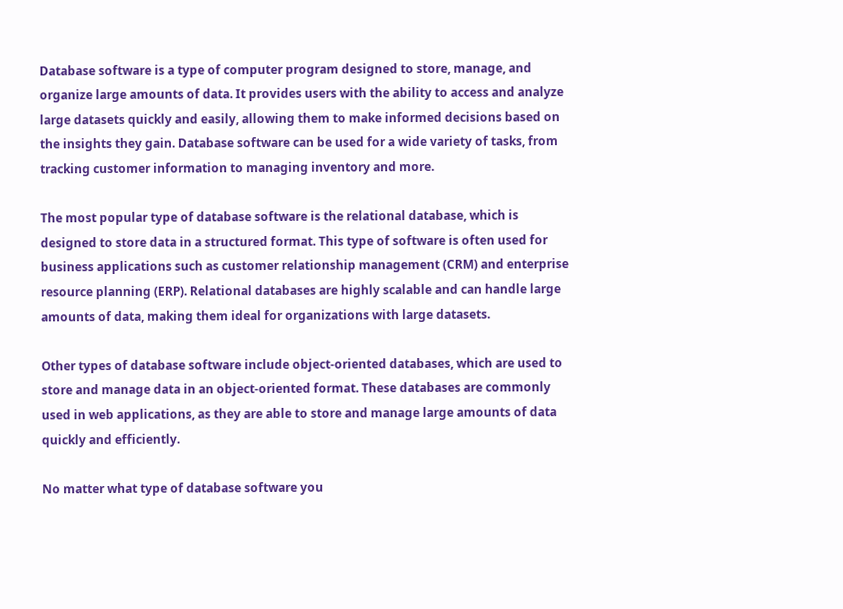Database software is a type of computer program designed to store, manage, and organize large amounts of data. It provides users with the ability to access and analyze large datasets quickly and easily, allowing them to make informed decisions based on the insights they gain. Database software can be used for a wide variety of tasks, from tracking customer information to managing inventory and more.

The most popular type of database software is the relational database, which is designed to store data in a structured format. This type of software is often used for business applications such as customer relationship management (CRM) and enterprise resource planning (ERP). Relational databases are highly scalable and can handle large amounts of data, making them ideal for organizations with large datasets.

Other types of database software include object-oriented databases, which are used to store and manage data in an object-oriented format. These databases are commonly used in web applications, as they are able to store and manage large amounts of data quickly and efficiently.

No matter what type of database software you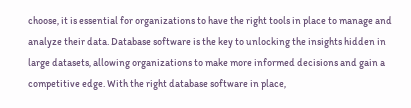choose, it is essential for organizations to have the right tools in place to manage and analyze their data. Database software is the key to unlocking the insights hidden in large datasets, allowing organizations to make more informed decisions and gain a competitive edge. With the right database software in place,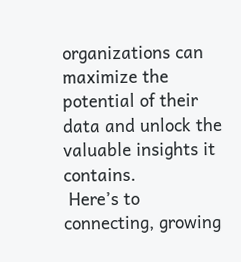organizations can maximize the potential of their data and unlock the valuable insights it contains.
 Here’s to connecting, growing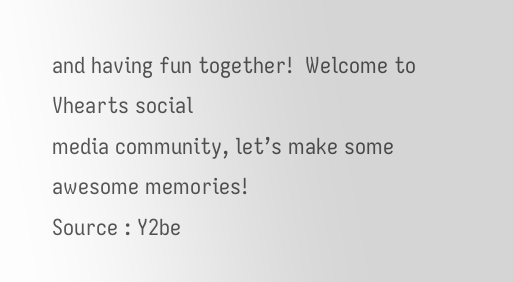and having fun together!  Welcome to Vhearts social
media community, let’s make some awesome memories!
Source : Y2be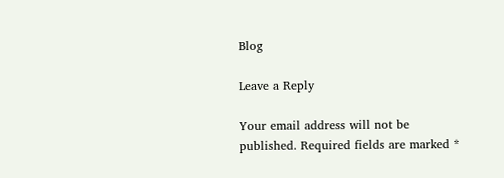Blog

Leave a Reply

Your email address will not be published. Required fields are marked *